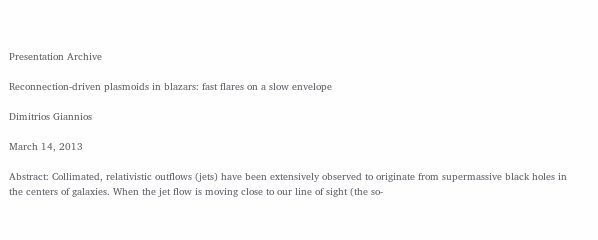Presentation Archive

Reconnection-driven plasmoids in blazars: fast flares on a slow envelope

Dimitrios Giannios

March 14, 2013

Abstract: Collimated, relativistic outflows (jets) have been extensively observed to originate from supermassive black holes in the centers of galaxies. When the jet flow is moving close to our line of sight (the so-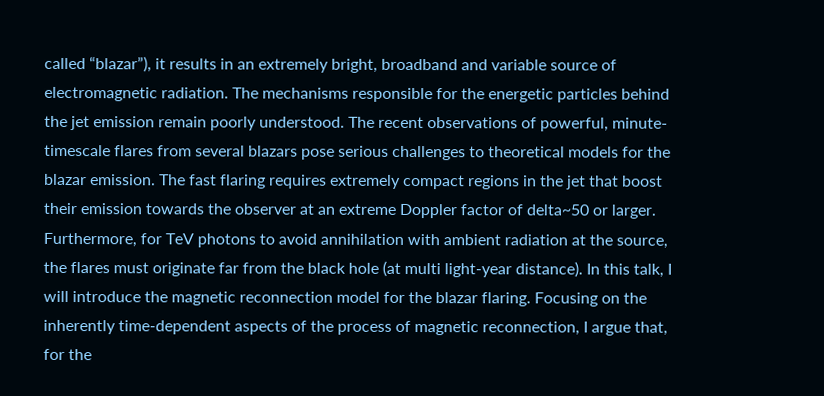called “blazar”), it results in an extremely bright, broadband and variable source of electromagnetic radiation. The mechanisms responsible for the energetic particles behind the jet emission remain poorly understood. The recent observations of powerful, minute-timescale flares from several blazars pose serious challenges to theoretical models for the blazar emission. The fast flaring requires extremely compact regions in the jet that boost their emission towards the observer at an extreme Doppler factor of delta~50 or larger. Furthermore, for TeV photons to avoid annihilation with ambient radiation at the source, the flares must originate far from the black hole (at multi light-year distance). In this talk, I will introduce the magnetic reconnection model for the blazar flaring. Focusing on the inherently time-dependent aspects of the process of magnetic reconnection, I argue that, for the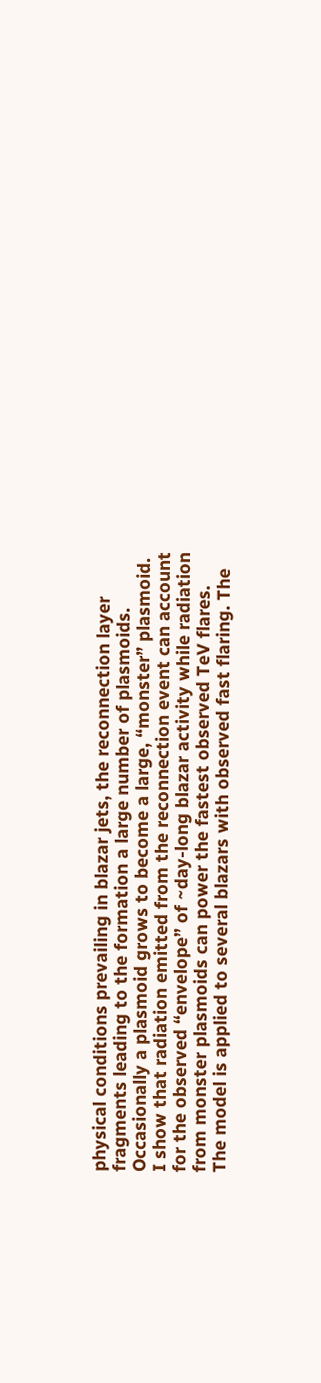physical conditions prevailing in blazar jets, the reconnection layer fragments leading to the formation a large number of plasmoids. Occasionally a plasmoid grows to become a large, “monster” plasmoid. I show that radiation emitted from the reconnection event can account for the observed “envelope” of ~day-long blazar activity while radiation from monster plasmoids can power the fastest observed TeV flares. The model is applied to several blazars with observed fast flaring. The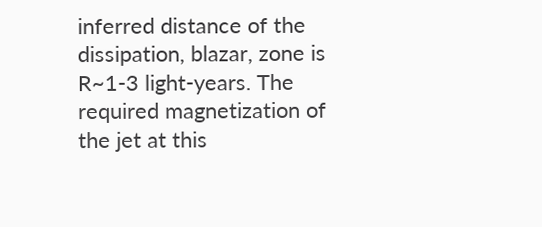inferred distance of the dissipation, blazar, zone is R~1-3 light-years. The required magnetization of the jet at this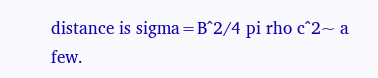distance is sigma=B^2/4 pi rho c^2~ a few.